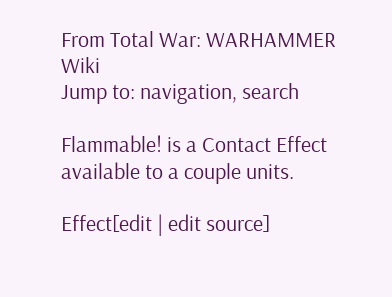From Total War: WARHAMMER Wiki
Jump to: navigation, search

Flammable! is a Contact Effect available to a couple units.

Effect[edit | edit source]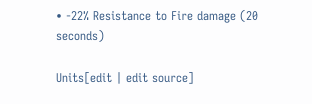• -22% Resistance to Fire damage (20 seconds)

Units[edit | edit source]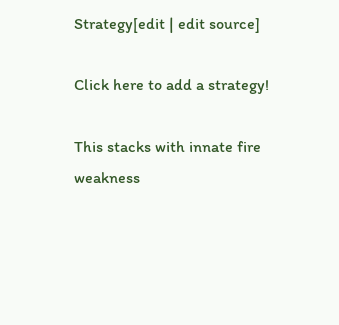Strategy[edit | edit source]

Click here to add a strategy!

This stacks with innate fire weakness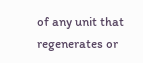of any unit that regenerates or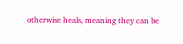otherwise heals, meaning they can be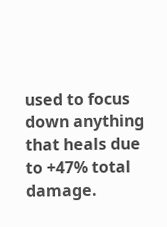used to focus down anything that heals due to +47% total damage.